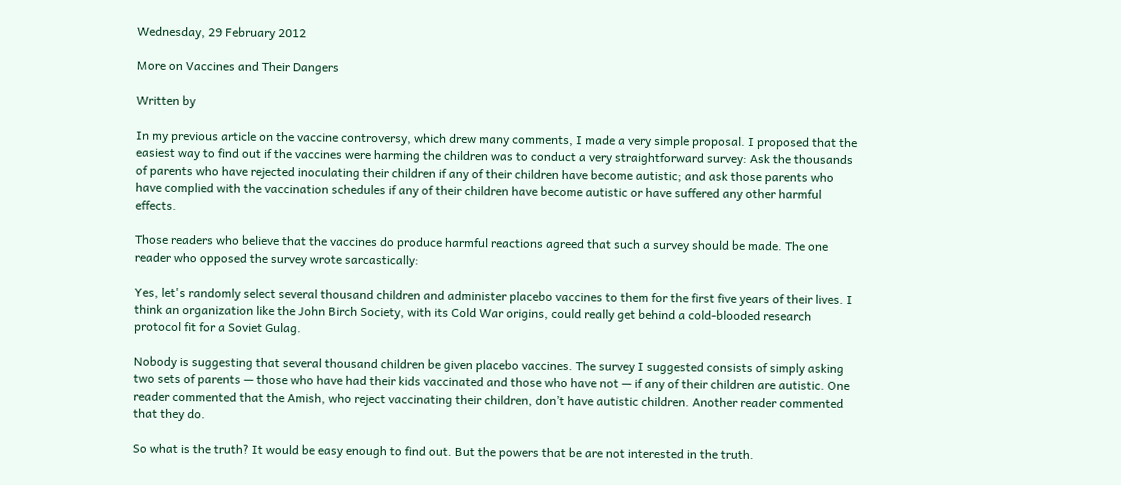Wednesday, 29 February 2012

More on Vaccines and Their Dangers

Written by

In my previous article on the vaccine controversy, which drew many comments, I made a very simple proposal. I proposed that the easiest way to find out if the vaccines were harming the children was to conduct a very straightforward survey: Ask the thousands of parents who have rejected inoculating their children if any of their children have become autistic; and ask those parents who have complied with the vaccination schedules if any of their children have become autistic or have suffered any other harmful effects.

Those readers who believe that the vaccines do produce harmful reactions agreed that such a survey should be made. The one reader who opposed the survey wrote sarcastically:

Yes, let's randomly select several thousand children and administer placebo vaccines to them for the first five years of their lives. I think an organization like the John Birch Society, with its Cold War origins, could really get behind a cold-blooded research protocol fit for a Soviet Gulag.

Nobody is suggesting that several thousand children be given placebo vaccines. The survey I suggested consists of simply asking two sets of parents — those who have had their kids vaccinated and those who have not — if any of their children are autistic. One reader commented that the Amish, who reject vaccinating their children, don’t have autistic children. Another reader commented that they do.

So what is the truth? It would be easy enough to find out. But the powers that be are not interested in the truth.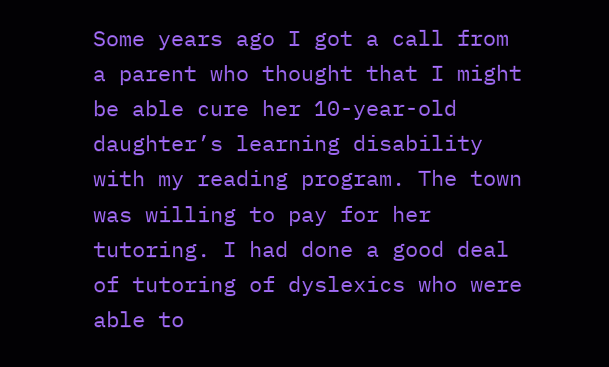Some years ago I got a call from a parent who thought that I might be able cure her 10-year-old daughter’s learning disability with my reading program. The town was willing to pay for her tutoring. I had done a good deal of tutoring of dyslexics who were able to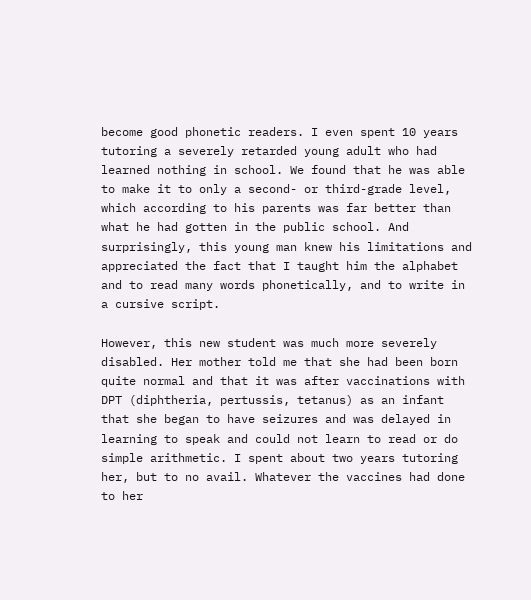become good phonetic readers. I even spent 10 years tutoring a severely retarded young adult who had learned nothing in school. We found that he was able to make it to only a second- or third-grade level, which according to his parents was far better than what he had gotten in the public school. And surprisingly, this young man knew his limitations and appreciated the fact that I taught him the alphabet and to read many words phonetically, and to write in a cursive script.

However, this new student was much more severely disabled. Her mother told me that she had been born quite normal and that it was after vaccinations with DPT (diphtheria, pertussis, tetanus) as an infant that she began to have seizures and was delayed in learning to speak and could not learn to read or do simple arithmetic. I spent about two years tutoring her, but to no avail. Whatever the vaccines had done to her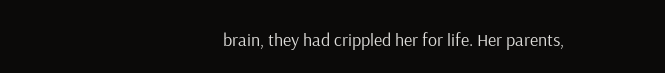brain, they had crippled her for life. Her parents,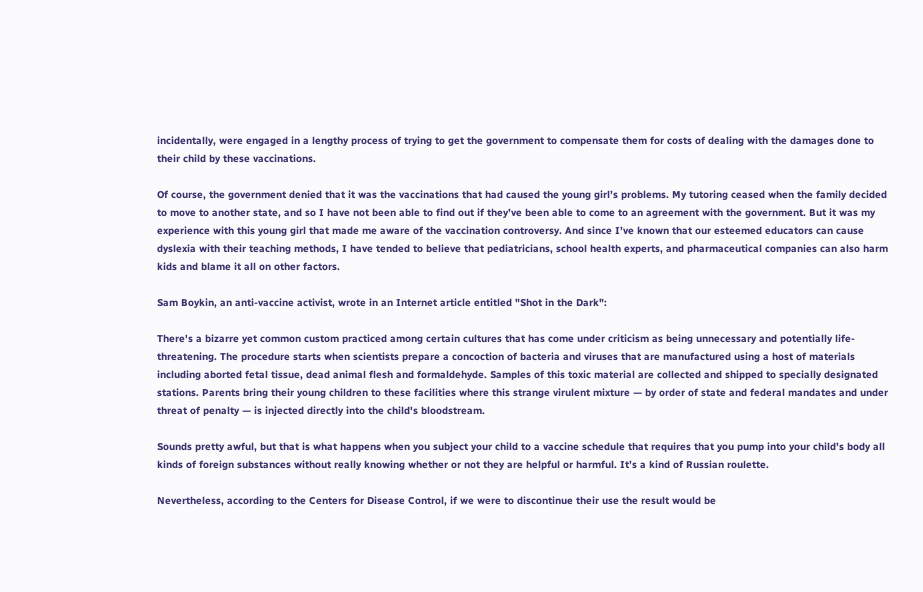incidentally, were engaged in a lengthy process of trying to get the government to compensate them for costs of dealing with the damages done to their child by these vaccinations.

Of course, the government denied that it was the vaccinations that had caused the young girl’s problems. My tutoring ceased when the family decided to move to another state, and so I have not been able to find out if they’ve been able to come to an agreement with the government. But it was my experience with this young girl that made me aware of the vaccination controversy. And since I’ve known that our esteemed educators can cause dyslexia with their teaching methods, I have tended to believe that pediatricians, school health experts, and pharmaceutical companies can also harm kids and blame it all on other factors.

Sam Boykin, an anti-vaccine activist, wrote in an Internet article entitled "Shot in the Dark":

There's a bizarre yet common custom practiced among certain cultures that has come under criticism as being unnecessary and potentially life-threatening. The procedure starts when scientists prepare a concoction of bacteria and viruses that are manufactured using a host of materials including aborted fetal tissue, dead animal flesh and formaldehyde. Samples of this toxic material are collected and shipped to specially designated stations. Parents bring their young children to these facilities where this strange virulent mixture — by order of state and federal mandates and under threat of penalty — is injected directly into the child's bloodstream.

Sounds pretty awful, but that is what happens when you subject your child to a vaccine schedule that requires that you pump into your child’s body all kinds of foreign substances without really knowing whether or not they are helpful or harmful. It’s a kind of Russian roulette.

Nevertheless, according to the Centers for Disease Control, if we were to discontinue their use the result would be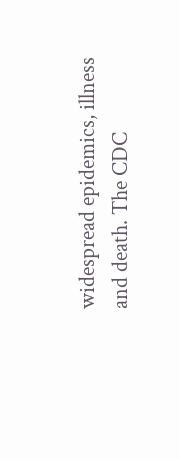widespread epidemics, illness and death. The CDC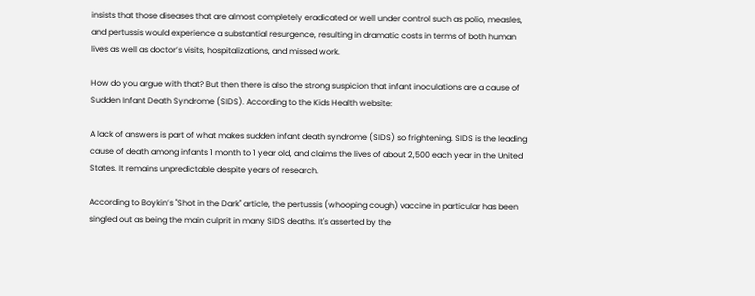insists that those diseases that are almost completely eradicated or well under control such as polio, measles, and pertussis would experience a substantial resurgence, resulting in dramatic costs in terms of both human lives as well as doctor’s visits, hospitalizations, and missed work.

How do you argue with that? But then there is also the strong suspicion that infant inoculations are a cause of Sudden Infant Death Syndrome (SIDS). According to the Kids Health website:

A lack of answers is part of what makes sudden infant death syndrome (SIDS) so frightening. SIDS is the leading cause of death among infants 1 month to 1 year old, and claims the lives of about 2,500 each year in the United States. It remains unpredictable despite years of research.

According to Boykin’s "Shot in the Dark" article, the pertussis (whooping cough) vaccine in particular has been singled out as being the main culprit in many SIDS deaths. It's asserted by the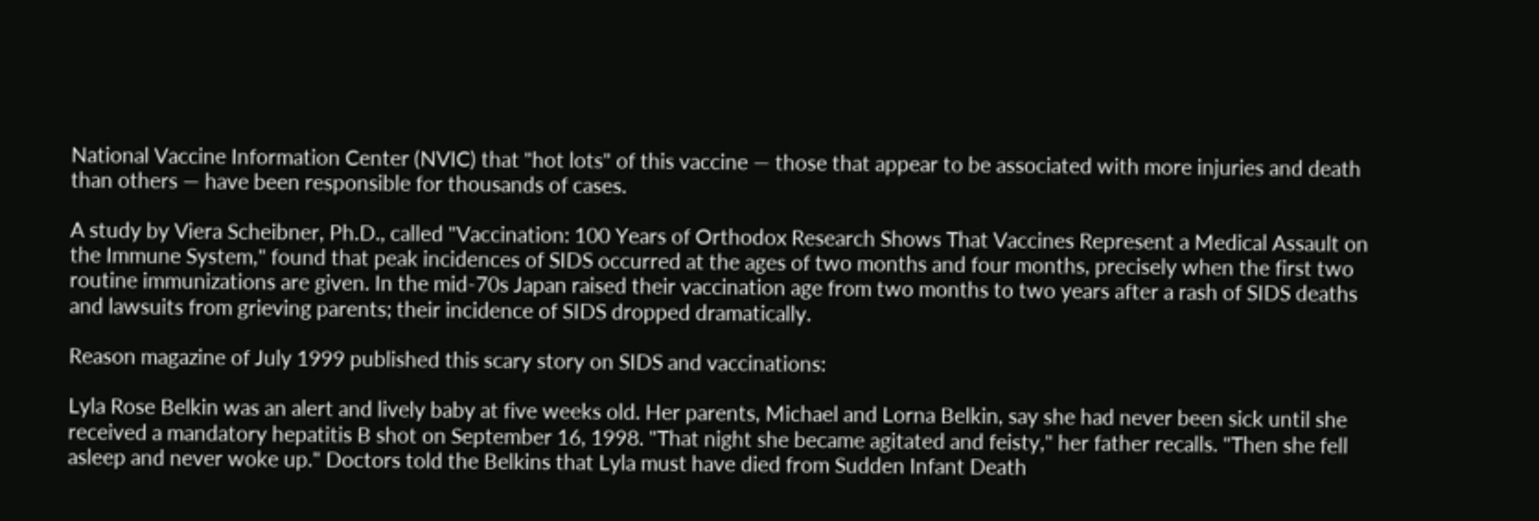National Vaccine Information Center (NVIC) that "hot lots" of this vaccine — those that appear to be associated with more injuries and death than others — have been responsible for thousands of cases.

A study by Viera Scheibner, Ph.D., called "Vaccination: 100 Years of Orthodox Research Shows That Vaccines Represent a Medical Assault on the Immune System," found that peak incidences of SIDS occurred at the ages of two months and four months, precisely when the first two routine immunizations are given. In the mid-70s Japan raised their vaccination age from two months to two years after a rash of SIDS deaths and lawsuits from grieving parents; their incidence of SIDS dropped dramatically.

Reason magazine of July 1999 published this scary story on SIDS and vaccinations:

Lyla Rose Belkin was an alert and lively baby at five weeks old. Her parents, Michael and Lorna Belkin, say she had never been sick until she received a mandatory hepatitis B shot on September 16, 1998. "That night she became agitated and feisty," her father recalls. "Then she fell asleep and never woke up." Doctors told the Belkins that Lyla must have died from Sudden Infant Death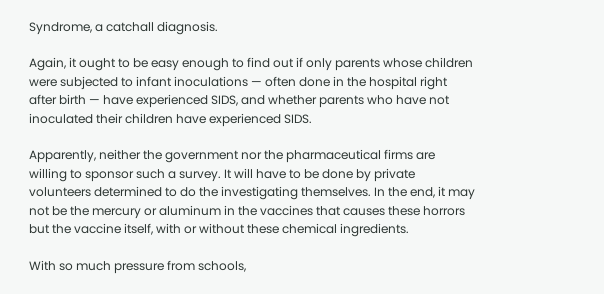Syndrome, a catchall diagnosis.

Again, it ought to be easy enough to find out if only parents whose children were subjected to infant inoculations — often done in the hospital right after birth — have experienced SIDS, and whether parents who have not inoculated their children have experienced SIDS.

Apparently, neither the government nor the pharmaceutical firms are willing to sponsor such a survey. It will have to be done by private volunteers determined to do the investigating themselves. In the end, it may not be the mercury or aluminum in the vaccines that causes these horrors but the vaccine itself, with or without these chemical ingredients.

With so much pressure from schools,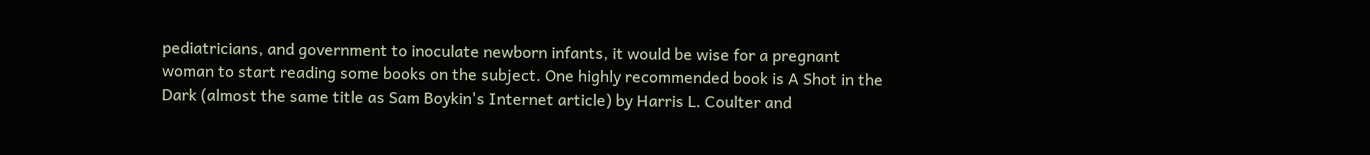pediatricians, and government to inoculate newborn infants, it would be wise for a pregnant woman to start reading some books on the subject. One highly recommended book is A Shot in the Dark (almost the same title as Sam Boykin's Internet article) by Harris L. Coulter and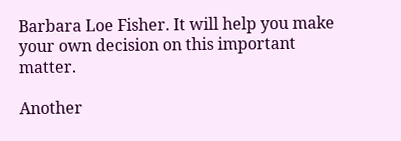Barbara Loe Fisher. It will help you make your own decision on this important matter.

Another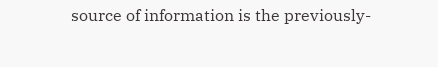source of information is the previously-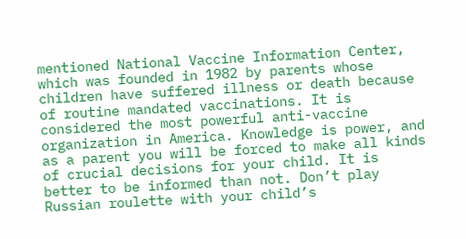mentioned National Vaccine Information Center, which was founded in 1982 by parents whose children have suffered illness or death because of routine mandated vaccinations. It is considered the most powerful anti-vaccine organization in America. Knowledge is power, and as a parent you will be forced to make all kinds of crucial decisions for your child. It is better to be informed than not. Don’t play Russian roulette with your child’s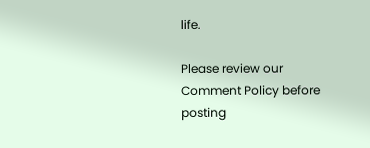life.

Please review our Comment Policy before posting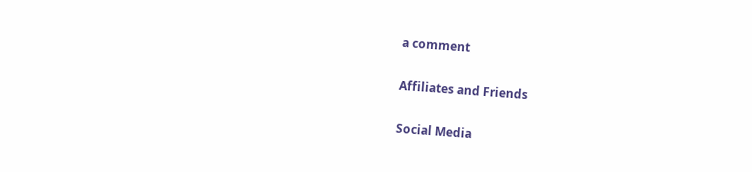a comment

Affiliates and Friends

Social Media